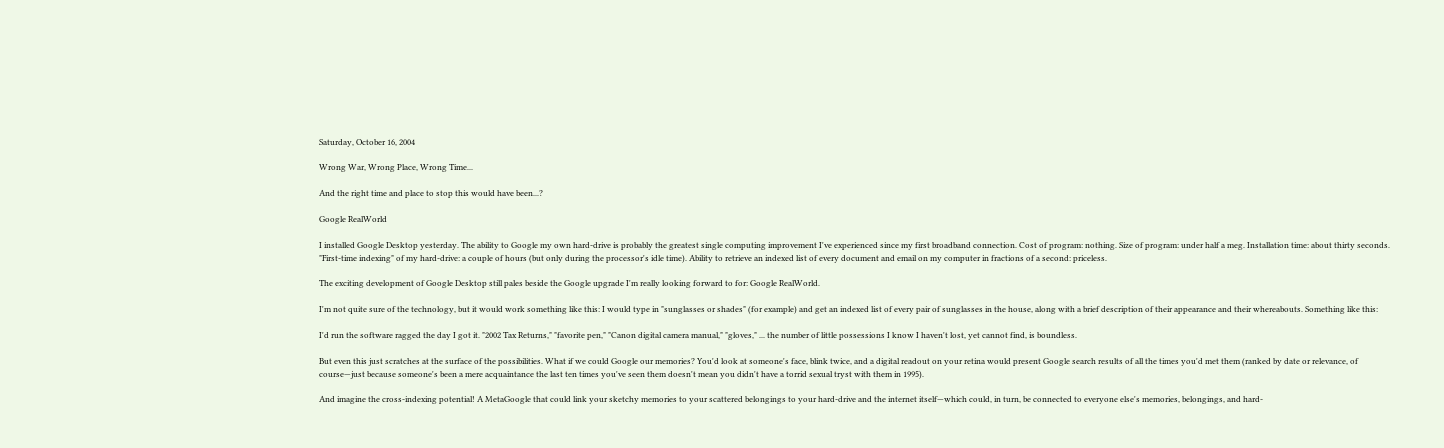Saturday, October 16, 2004

Wrong War, Wrong Place, Wrong Time...

And the right time and place to stop this would have been...?

Google RealWorld

I installed Google Desktop yesterday. The ability to Google my own hard-drive is probably the greatest single computing improvement I've experienced since my first broadband connection. Cost of program: nothing. Size of program: under half a meg. Installation time: about thirty seconds. "First-time indexing" of my hard-drive: a couple of hours (but only during the processor's idle time). Ability to retrieve an indexed list of every document and email on my computer in fractions of a second: priceless.

The exciting development of Google Desktop still pales beside the Google upgrade I'm really looking forward to for: Google RealWorld.

I'm not quite sure of the technology, but it would work something like this: I would type in "sunglasses or shades" (for example) and get an indexed list of every pair of sunglasses in the house, along with a brief description of their appearance and their whereabouts. Something like this:

I'd run the software ragged the day I got it. "2002 Tax Returns," "favorite pen," "Canon digital camera manual," "gloves," ... the number of little possessions I know I haven't lost, yet cannot find, is boundless.

But even this just scratches at the surface of the possibilities. What if we could Google our memories? You'd look at someone's face, blink twice, and a digital readout on your retina would present Google search results of all the times you'd met them (ranked by date or relevance, of course—just because someone's been a mere acquaintance the last ten times you've seen them doesn't mean you didn't have a torrid sexual tryst with them in 1995).

And imagine the cross-indexing potential! A MetaGoogle that could link your sketchy memories to your scattered belongings to your hard-drive and the internet itself—which could, in turn, be connected to everyone else's memories, belongings, and hard-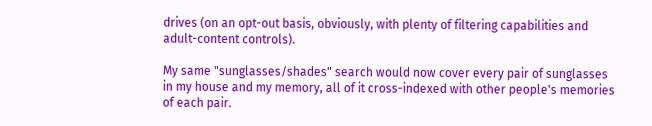drives (on an opt-out basis, obviously, with plenty of filtering capabilities and adult-content controls).

My same "sunglasses/shades" search would now cover every pair of sunglasses in my house and my memory, all of it cross-indexed with other people's memories of each pair.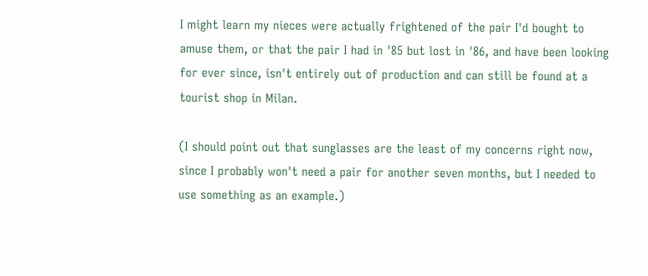I might learn my nieces were actually frightened of the pair I'd bought to amuse them, or that the pair I had in '85 but lost in '86, and have been looking for ever since, isn't entirely out of production and can still be found at a tourist shop in Milan.

(I should point out that sunglasses are the least of my concerns right now, since I probably won't need a pair for another seven months, but I needed to use something as an example.)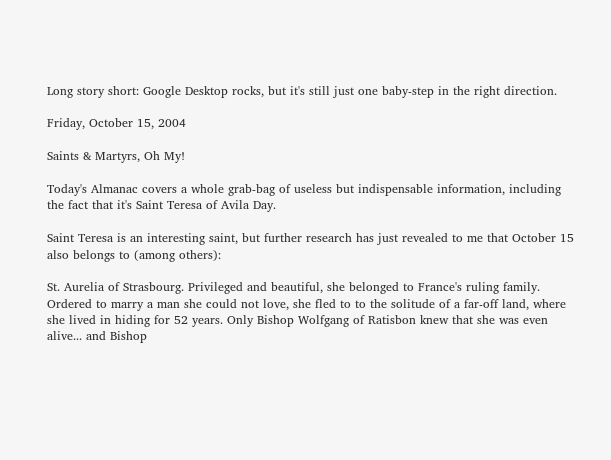Long story short: Google Desktop rocks, but it's still just one baby-step in the right direction.

Friday, October 15, 2004

Saints & Martyrs, Oh My!

Today's Almanac covers a whole grab-bag of useless but indispensable information, including the fact that it's Saint Teresa of Avila Day.

Saint Teresa is an interesting saint, but further research has just revealed to me that October 15 also belongs to (among others):

St. Aurelia of Strasbourg. Privileged and beautiful, she belonged to France's ruling family. Ordered to marry a man she could not love, she fled to to the solitude of a far-off land, where she lived in hiding for 52 years. Only Bishop Wolfgang of Ratisbon knew that she was even alive... and Bishop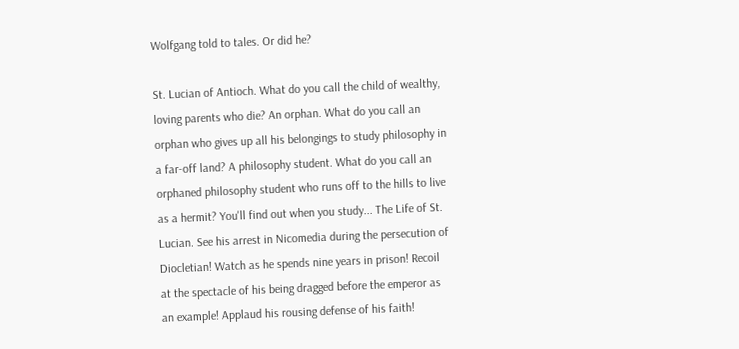Wolfgang told to tales. Or did he?

St. Lucian of Antioch. What do you call the child of wealthy, loving parents who die? An orphan. What do you call an orphan who gives up all his belongings to study philosophy in a far-off land? A philosophy student. What do you call an orphaned philosophy student who runs off to the hills to live as a hermit? You'll find out when you study... The Life of St. Lucian. See his arrest in Nicomedia during the persecution of Diocletian! Watch as he spends nine years in prison! Recoil at the spectacle of his being dragged before the emperor as an example! Applaud his rousing defense of his faith!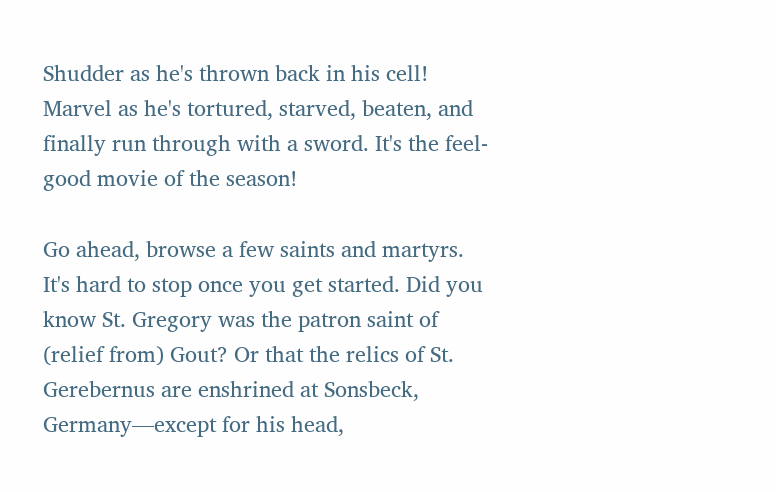Shudder as he's thrown back in his cell! Marvel as he's tortured, starved, beaten, and finally run through with a sword. It's the feel-good movie of the season!

Go ahead, browse a few saints and martyrs. It's hard to stop once you get started. Did you know St. Gregory was the patron saint of (relief from) Gout? Or that the relics of St. Gerebernus are enshrined at Sonsbeck, Germany—except for his head,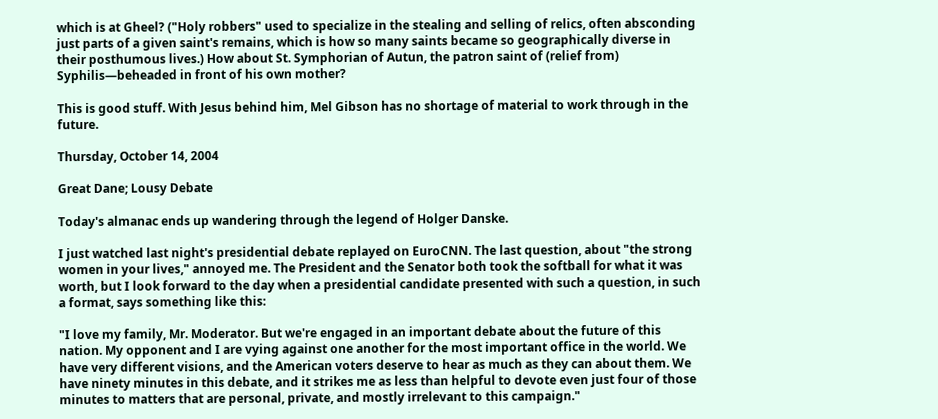which is at Gheel? ("Holy robbers" used to specialize in the stealing and selling of relics, often absconding just parts of a given saint's remains, which is how so many saints became so geographically diverse in their posthumous lives.) How about St. Symphorian of Autun, the patron saint of (relief from) Syphilis—beheaded in front of his own mother?

This is good stuff. With Jesus behind him, Mel Gibson has no shortage of material to work through in the future.

Thursday, October 14, 2004

Great Dane; Lousy Debate

Today's almanac ends up wandering through the legend of Holger Danske.

I just watched last night's presidential debate replayed on EuroCNN. The last question, about "the strong women in your lives," annoyed me. The President and the Senator both took the softball for what it was worth, but I look forward to the day when a presidential candidate presented with such a question, in such a format, says something like this:

"I love my family, Mr. Moderator. But we're engaged in an important debate about the future of this nation. My opponent and I are vying against one another for the most important office in the world. We have very different visions, and the American voters deserve to hear as much as they can about them. We have ninety minutes in this debate, and it strikes me as less than helpful to devote even just four of those minutes to matters that are personal, private, and mostly irrelevant to this campaign."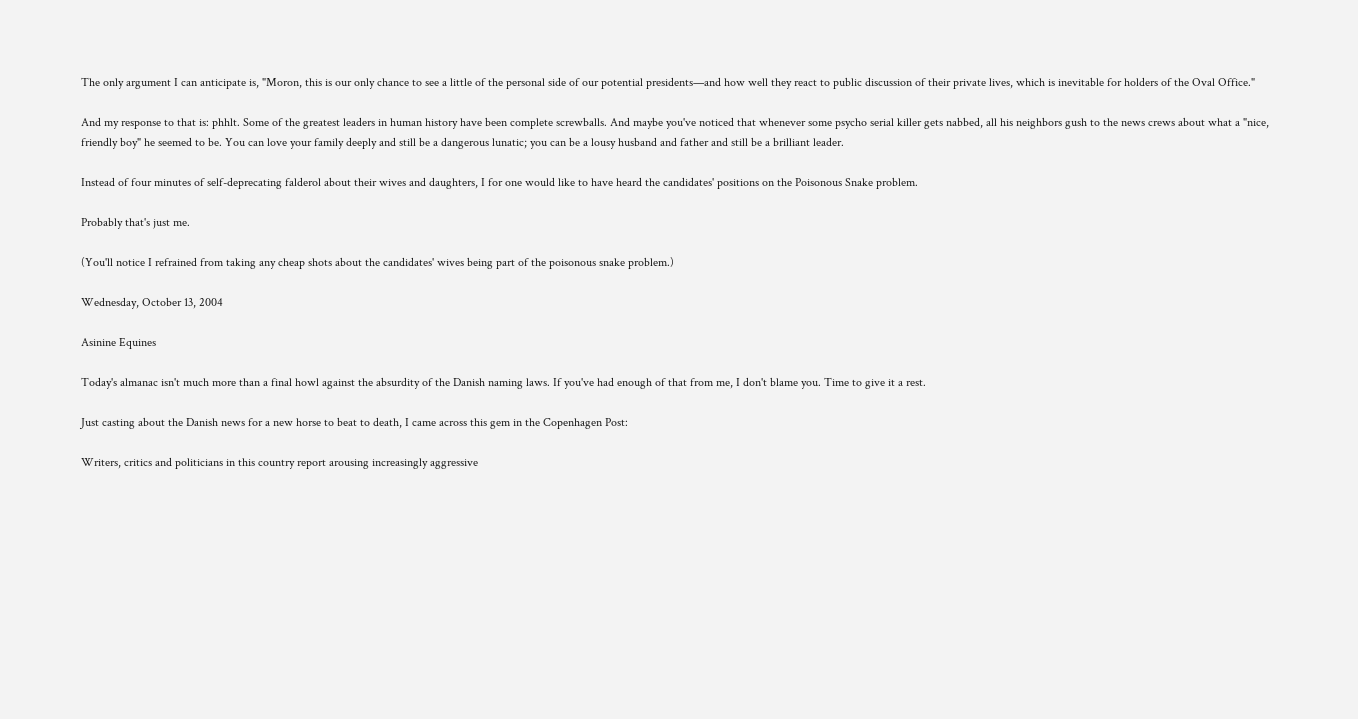The only argument I can anticipate is, "Moron, this is our only chance to see a little of the personal side of our potential presidents—and how well they react to public discussion of their private lives, which is inevitable for holders of the Oval Office."

And my response to that is: phhlt. Some of the greatest leaders in human history have been complete screwballs. And maybe you've noticed that whenever some psycho serial killer gets nabbed, all his neighbors gush to the news crews about what a "nice, friendly boy" he seemed to be. You can love your family deeply and still be a dangerous lunatic; you can be a lousy husband and father and still be a brilliant leader.

Instead of four minutes of self-deprecating falderol about their wives and daughters, I for one would like to have heard the candidates' positions on the Poisonous Snake problem.

Probably that's just me.

(You'll notice I refrained from taking any cheap shots about the candidates' wives being part of the poisonous snake problem.)

Wednesday, October 13, 2004

Asinine Equines

Today's almanac isn't much more than a final howl against the absurdity of the Danish naming laws. If you've had enough of that from me, I don't blame you. Time to give it a rest.

Just casting about the Danish news for a new horse to beat to death, I came across this gem in the Copenhagen Post:

Writers, critics and politicians in this country report arousing increasingly aggressive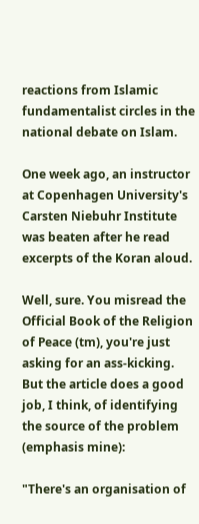reactions from Islamic fundamentalist circles in the national debate on Islam.

One week ago, an instructor at Copenhagen University's Carsten Niebuhr Institute was beaten after he read excerpts of the Koran aloud.

Well, sure. You misread the Official Book of the Religion of Peace (tm), you're just asking for an ass-kicking. But the article does a good job, I think, of identifying the source of the problem (emphasis mine):

"There's an organisation of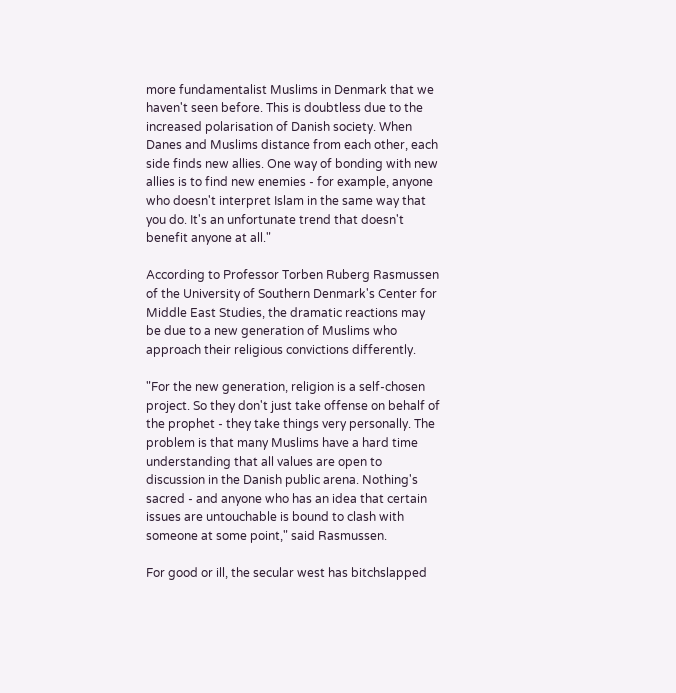more fundamentalist Muslims in Denmark that we haven't seen before. This is doubtless due to the increased polarisation of Danish society. When Danes and Muslims distance from each other, each side finds new allies. One way of bonding with new allies is to find new enemies - for example, anyone who doesn't interpret Islam in the same way that you do. It's an unfortunate trend that doesn't benefit anyone at all."

According to Professor Torben Ruberg Rasmussen of the University of Southern Denmark's Center for Middle East Studies, the dramatic reactions may be due to a new generation of Muslims who approach their religious convictions differently.

"For the new generation, religion is a self-chosen project. So they don't just take offense on behalf of the prophet - they take things very personally. The problem is that many Muslims have a hard time understanding that all values are open to discussion in the Danish public arena. Nothing's sacred - and anyone who has an idea that certain issues are untouchable is bound to clash with someone at some point," said Rasmussen.

For good or ill, the secular west has bitchslapped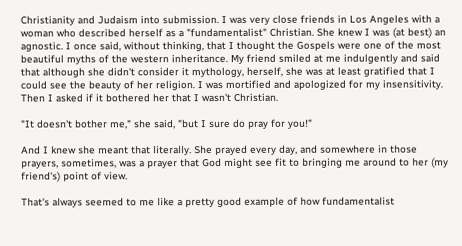Christianity and Judaism into submission. I was very close friends in Los Angeles with a woman who described herself as a "fundamentalist" Christian. She knew I was (at best) an agnostic. I once said, without thinking, that I thought the Gospels were one of the most beautiful myths of the western inheritance. My friend smiled at me indulgently and said that although she didn't consider it mythology, herself, she was at least gratified that I could see the beauty of her religion. I was mortified and apologized for my insensitivity. Then I asked if it bothered her that I wasn't Christian.

"It doesn't bother me," she said, "but I sure do pray for you!"

And I knew she meant that literally. She prayed every day, and somewhere in those prayers, sometimes, was a prayer that God might see fit to bringing me around to her (my friend's) point of view.

That's always seemed to me like a pretty good example of how fundamentalist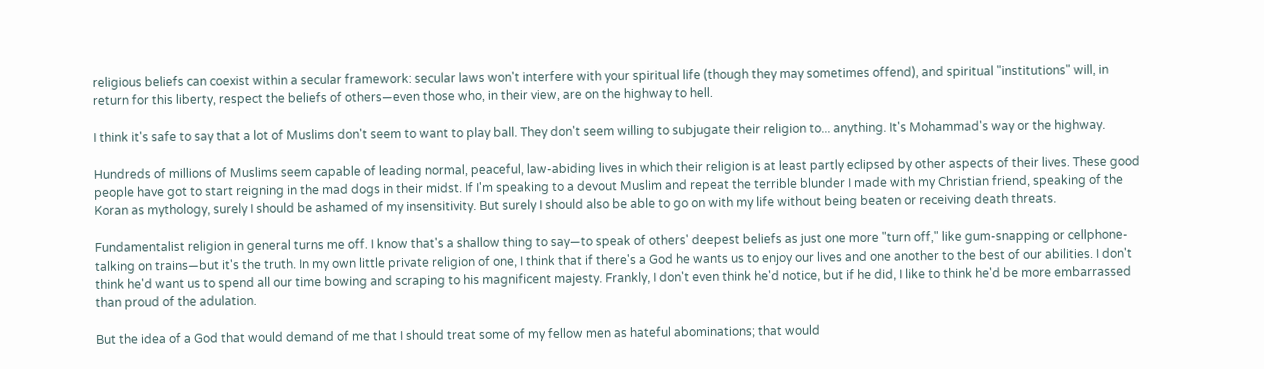religious beliefs can coexist within a secular framework: secular laws won't interfere with your spiritual life (though they may sometimes offend), and spiritual "institutions" will, in return for this liberty, respect the beliefs of others—even those who, in their view, are on the highway to hell.

I think it's safe to say that a lot of Muslims don't seem to want to play ball. They don't seem willing to subjugate their religion to... anything. It's Mohammad's way or the highway.

Hundreds of millions of Muslims seem capable of leading normal, peaceful, law-abiding lives in which their religion is at least partly eclipsed by other aspects of their lives. These good people have got to start reigning in the mad dogs in their midst. If I'm speaking to a devout Muslim and repeat the terrible blunder I made with my Christian friend, speaking of the Koran as mythology, surely I should be ashamed of my insensitivity. But surely I should also be able to go on with my life without being beaten or receiving death threats.

Fundamentalist religion in general turns me off. I know that's a shallow thing to say—to speak of others' deepest beliefs as just one more "turn off," like gum-snapping or cellphone-talking on trains—but it's the truth. In my own little private religion of one, I think that if there's a God he wants us to enjoy our lives and one another to the best of our abilities. I don't think he'd want us to spend all our time bowing and scraping to his magnificent majesty. Frankly, I don't even think he'd notice, but if he did, I like to think he'd be more embarrassed than proud of the adulation.

But the idea of a God that would demand of me that I should treat some of my fellow men as hateful abominations; that would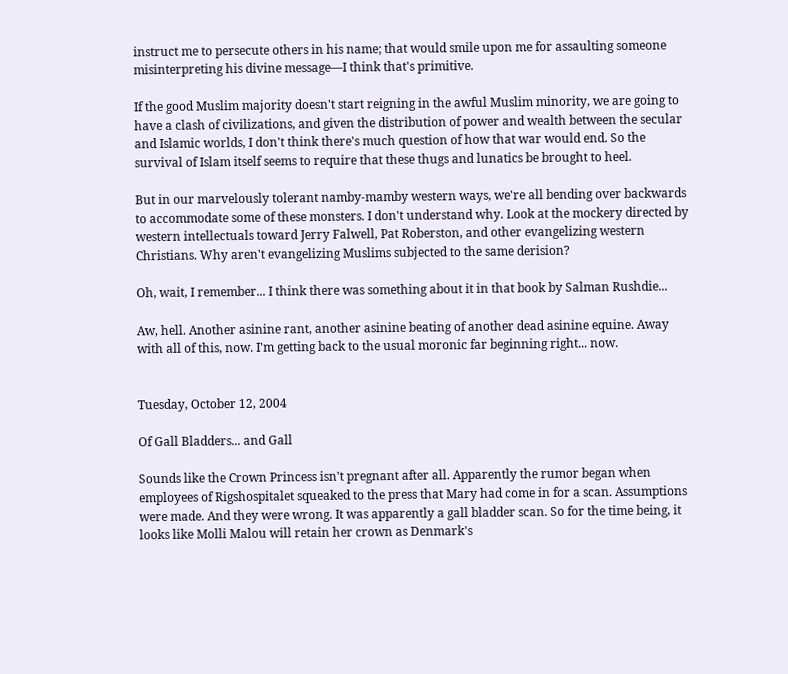instruct me to persecute others in his name; that would smile upon me for assaulting someone misinterpreting his divine message—I think that's primitive.

If the good Muslim majority doesn't start reigning in the awful Muslim minority, we are going to have a clash of civilizations, and given the distribution of power and wealth between the secular and Islamic worlds, I don't think there's much question of how that war would end. So the survival of Islam itself seems to require that these thugs and lunatics be brought to heel.

But in our marvelously tolerant namby-mamby western ways, we're all bending over backwards to accommodate some of these monsters. I don't understand why. Look at the mockery directed by western intellectuals toward Jerry Falwell, Pat Roberston, and other evangelizing western Christians. Why aren't evangelizing Muslims subjected to the same derision?

Oh, wait, I remember... I think there was something about it in that book by Salman Rushdie...

Aw, hell. Another asinine rant, another asinine beating of another dead asinine equine. Away with all of this, now. I'm getting back to the usual moronic far beginning right... now.


Tuesday, October 12, 2004

Of Gall Bladders... and Gall

Sounds like the Crown Princess isn't pregnant after all. Apparently the rumor began when employees of Rigshospitalet squeaked to the press that Mary had come in for a scan. Assumptions were made. And they were wrong. It was apparently a gall bladder scan. So for the time being, it looks like Molli Malou will retain her crown as Denmark's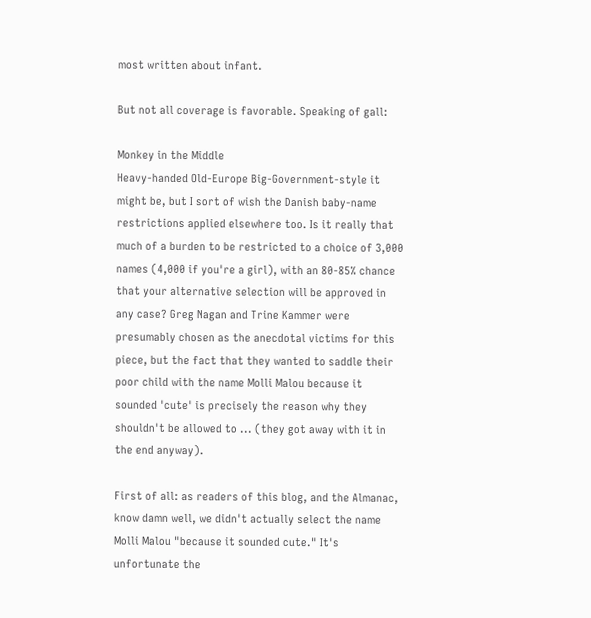most written about infant.

But not all coverage is favorable. Speaking of gall:

Monkey in the Middle
Heavy-handed Old-Europe Big-Government-style it might be, but I sort of wish the Danish baby-name restrictions applied elsewhere too. Is it really that much of a burden to be restricted to a choice of 3,000 names (4,000 if you're a girl), with an 80-85% chance that your alternative selection will be approved in any case? Greg Nagan and Trine Kammer were presumably chosen as the anecdotal victims for this piece, but the fact that they wanted to saddle their poor child with the name Molli Malou because it sounded 'cute' is precisely the reason why they shouldn't be allowed to ... (they got away with it in the end anyway).

First of all: as readers of this blog, and the Almanac, know damn well, we didn't actually select the name Molli Malou "because it sounded cute." It's unfortunate the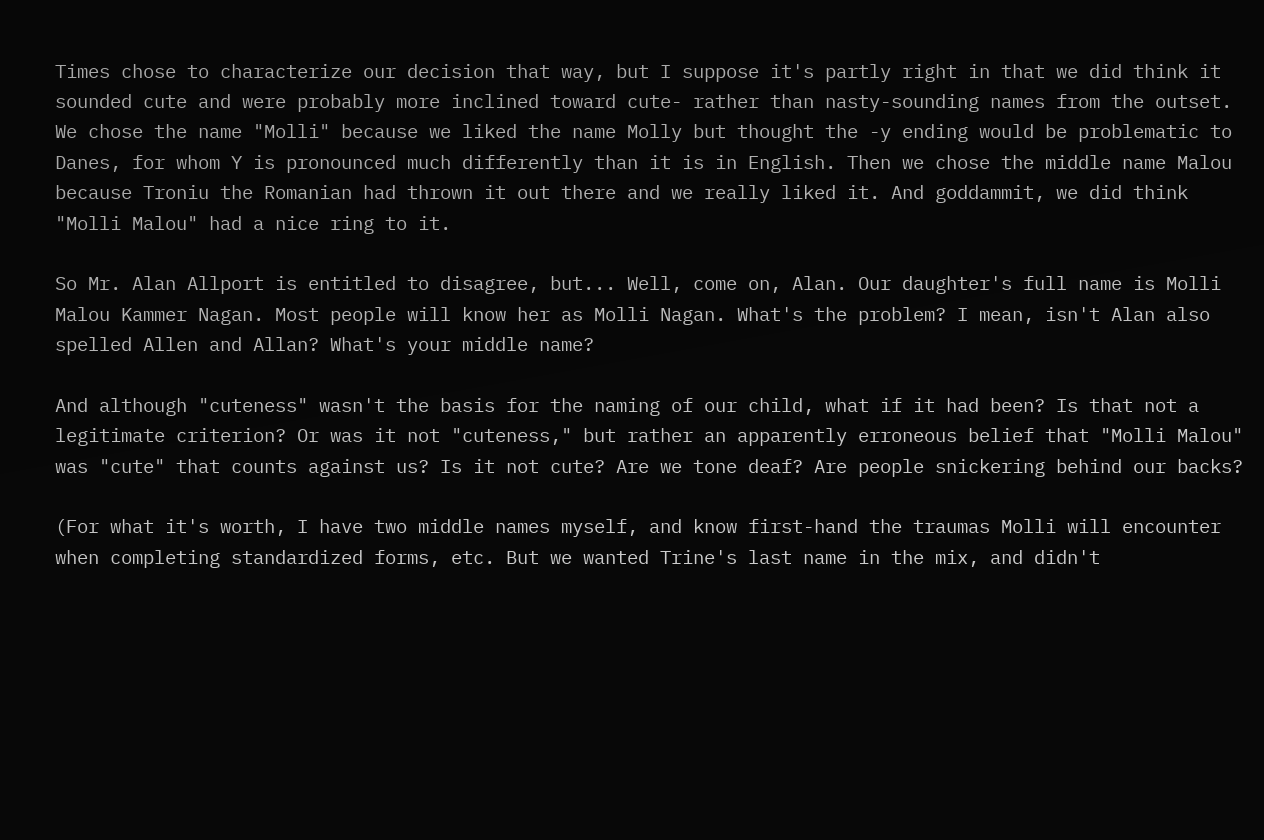Times chose to characterize our decision that way, but I suppose it's partly right in that we did think it sounded cute and were probably more inclined toward cute- rather than nasty-sounding names from the outset. We chose the name "Molli" because we liked the name Molly but thought the -y ending would be problematic to Danes, for whom Y is pronounced much differently than it is in English. Then we chose the middle name Malou because Troniu the Romanian had thrown it out there and we really liked it. And goddammit, we did think "Molli Malou" had a nice ring to it.

So Mr. Alan Allport is entitled to disagree, but... Well, come on, Alan. Our daughter's full name is Molli Malou Kammer Nagan. Most people will know her as Molli Nagan. What's the problem? I mean, isn't Alan also spelled Allen and Allan? What's your middle name?

And although "cuteness" wasn't the basis for the naming of our child, what if it had been? Is that not a legitimate criterion? Or was it not "cuteness," but rather an apparently erroneous belief that "Molli Malou" was "cute" that counts against us? Is it not cute? Are we tone deaf? Are people snickering behind our backs?

(For what it's worth, I have two middle names myself, and know first-hand the traumas Molli will encounter when completing standardized forms, etc. But we wanted Trine's last name in the mix, and didn't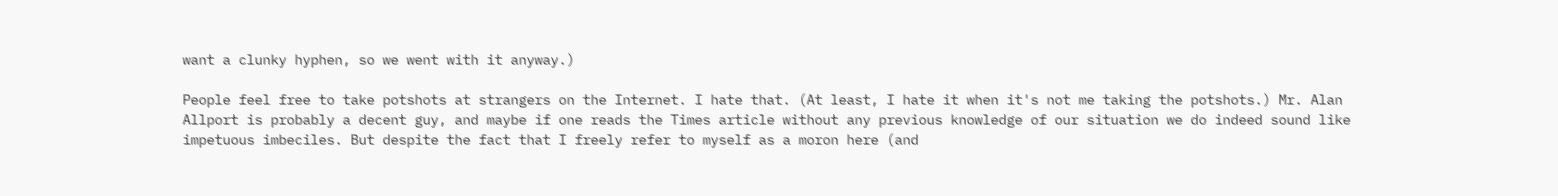want a clunky hyphen, so we went with it anyway.)

People feel free to take potshots at strangers on the Internet. I hate that. (At least, I hate it when it's not me taking the potshots.) Mr. Alan Allport is probably a decent guy, and maybe if one reads the Times article without any previous knowledge of our situation we do indeed sound like impetuous imbeciles. But despite the fact that I freely refer to myself as a moron here (and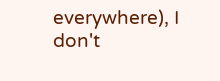everywhere), I don't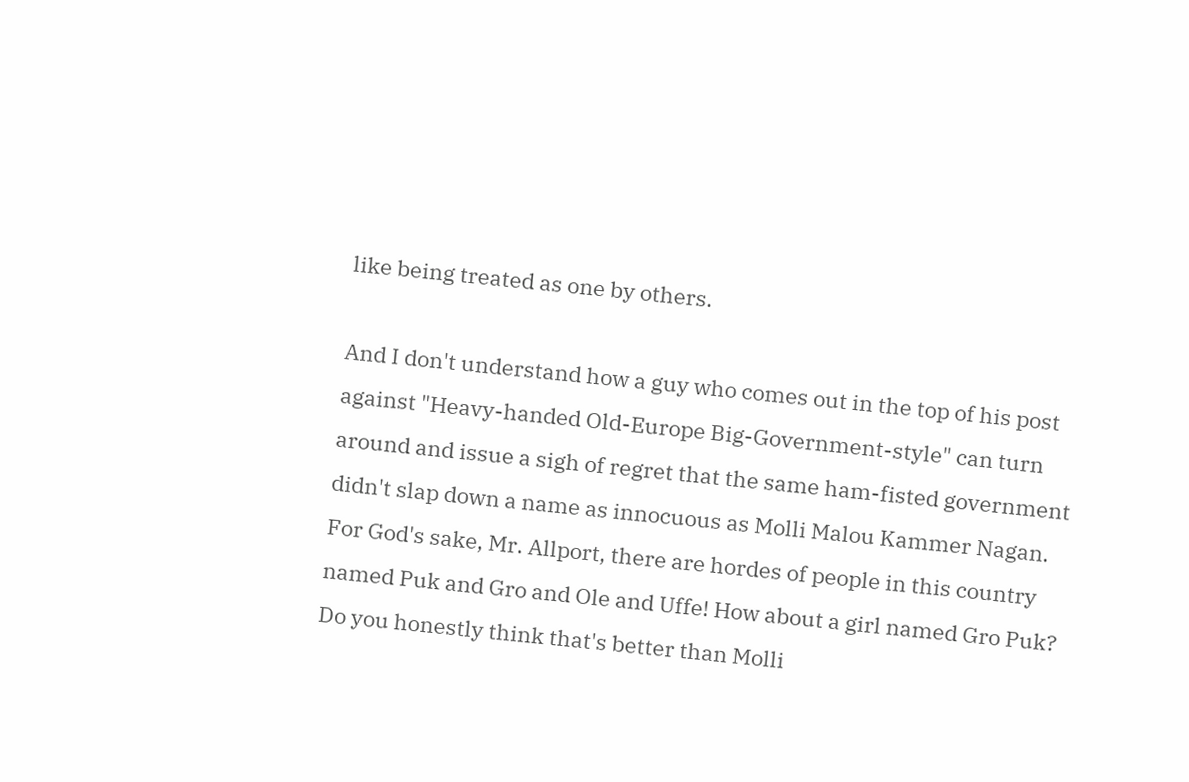like being treated as one by others.

And I don't understand how a guy who comes out in the top of his post against "Heavy-handed Old-Europe Big-Government-style" can turn around and issue a sigh of regret that the same ham-fisted government didn't slap down a name as innocuous as Molli Malou Kammer Nagan. For God's sake, Mr. Allport, there are hordes of people in this country named Puk and Gro and Ole and Uffe! How about a girl named Gro Puk? Do you honestly think that's better than Molli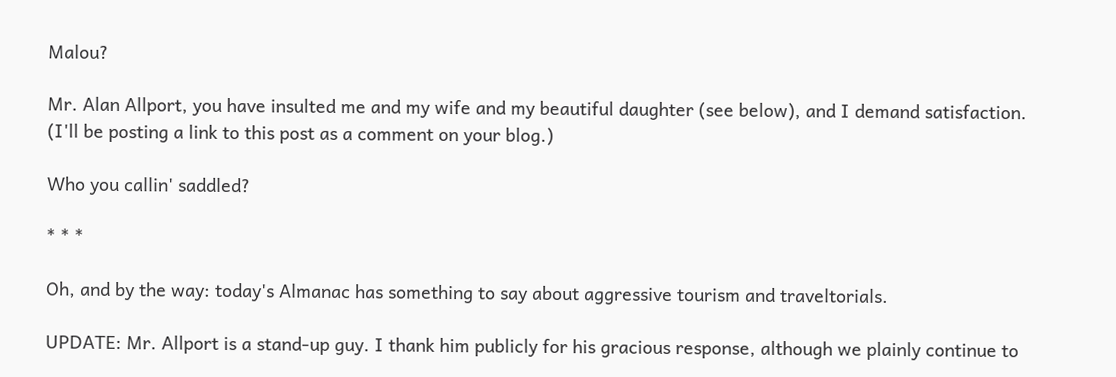Malou?

Mr. Alan Allport, you have insulted me and my wife and my beautiful daughter (see below), and I demand satisfaction. (I'll be posting a link to this post as a comment on your blog.)

Who you callin' saddled?

* * *

Oh, and by the way: today's Almanac has something to say about aggressive tourism and traveltorials.

UPDATE: Mr. Allport is a stand-up guy. I thank him publicly for his gracious response, although we plainly continue to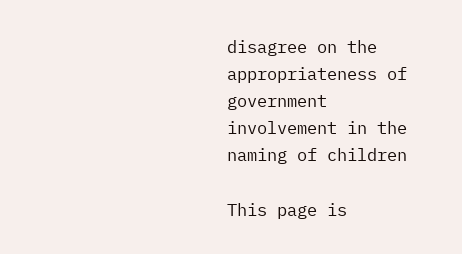disagree on the appropriateness of government involvement in the naming of children

This page is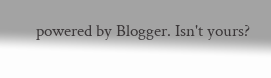powered by Blogger. Isn't yours?